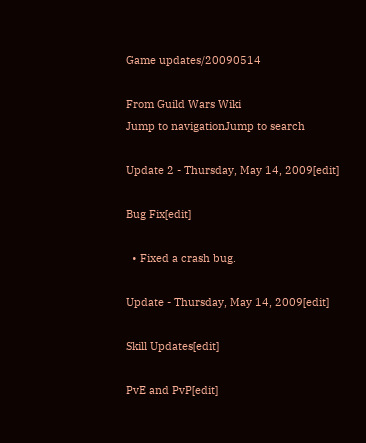Game updates/20090514

From Guild Wars Wiki
Jump to navigationJump to search

Update 2 - Thursday, May 14, 2009[edit]

Bug Fix[edit]

  • Fixed a crash bug.

Update - Thursday, May 14, 2009[edit]

Skill Updates[edit]

PvE and PvP[edit]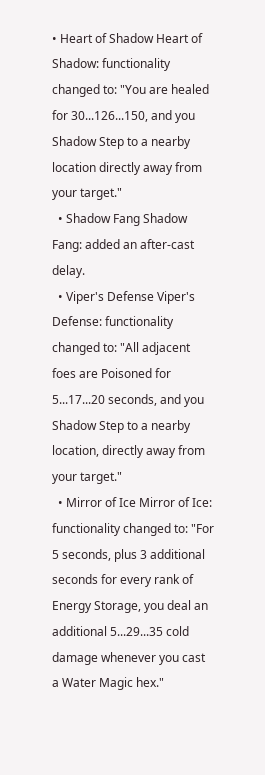• Heart of Shadow Heart of Shadow: functionality changed to: "You are healed for 30...126...150, and you Shadow Step to a nearby location directly away from your target."
  • Shadow Fang Shadow Fang: added an after-cast delay.
  • Viper's Defense Viper's Defense: functionality changed to: "All adjacent foes are Poisoned for 5...17...20 seconds, and you Shadow Step to a nearby location, directly away from your target."
  • Mirror of Ice Mirror of Ice: functionality changed to: "For 5 seconds, plus 3 additional seconds for every rank of Energy Storage, you deal an additional 5...29...35 cold damage whenever you cast a Water Magic hex."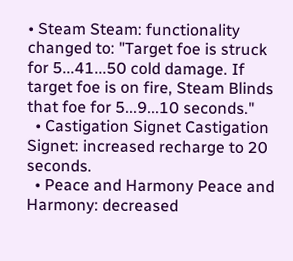• Steam Steam: functionality changed to: "Target foe is struck for 5...41...50 cold damage. If target foe is on fire, Steam Blinds that foe for 5...9...10 seconds."
  • Castigation Signet Castigation Signet: increased recharge to 20 seconds.
  • Peace and Harmony Peace and Harmony: decreased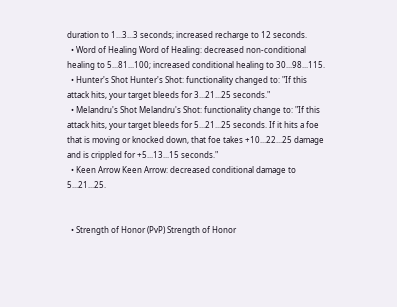duration to 1...3...3 seconds; increased recharge to 12 seconds.
  • Word of Healing Word of Healing: decreased non-conditional healing to 5...81...100; increased conditional healing to 30...98...115.
  • Hunter's Shot Hunter's Shot: functionality changed to: "If this attack hits, your target bleeds for 3...21...25 seconds."
  • Melandru's Shot Melandru's Shot: functionality change to: "If this attack hits, your target bleeds for 5...21...25 seconds. If it hits a foe that is moving or knocked down, that foe takes +10...22...25 damage and is crippled for +5...13...15 seconds."
  • Keen Arrow Keen Arrow: decreased conditional damage to 5...21...25.


  • Strength of Honor (PvP) Strength of Honor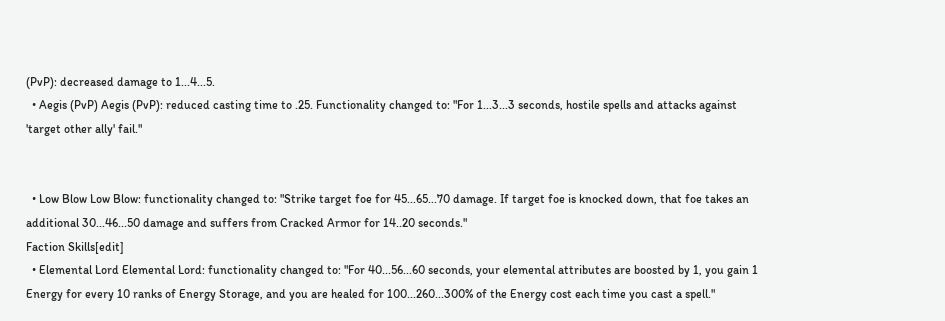(PvP): decreased damage to 1...4...5.
  • Aegis (PvP) Aegis (PvP): reduced casting time to .25. Functionality changed to: "For 1...3...3 seconds, hostile spells and attacks against 'target other ally' fail."


  • Low Blow Low Blow: functionality changed to: "Strike target foe for 45...65...70 damage. If target foe is knocked down, that foe takes an additional 30...46...50 damage and suffers from Cracked Armor for 14..20 seconds."
Faction Skills[edit]
  • Elemental Lord Elemental Lord: functionality changed to: "For 40...56...60 seconds, your elemental attributes are boosted by 1, you gain 1 Energy for every 10 ranks of Energy Storage, and you are healed for 100...260...300% of the Energy cost each time you cast a spell."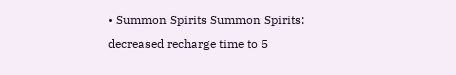• Summon Spirits Summon Spirits: decreased recharge time to 5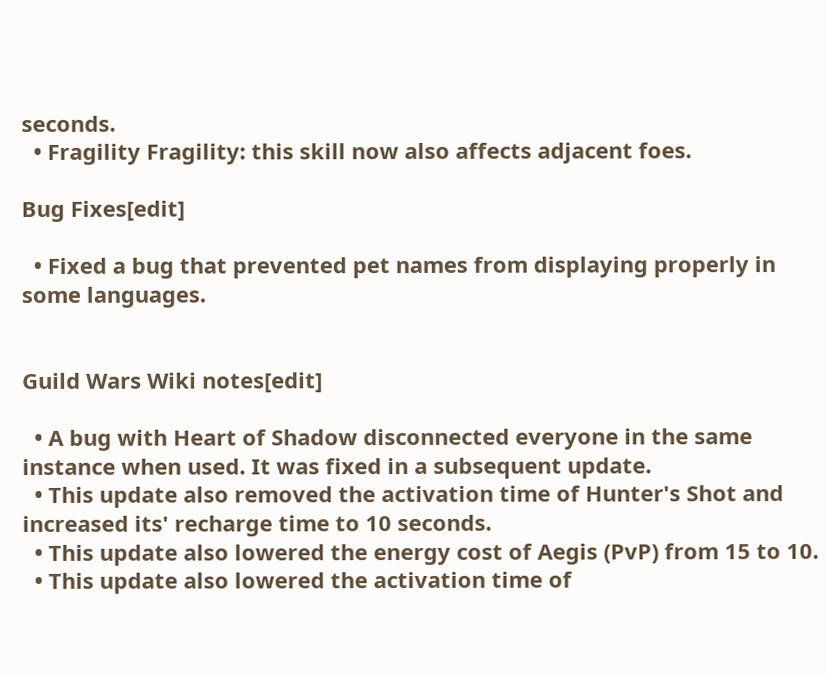seconds.
  • Fragility Fragility: this skill now also affects adjacent foes.

Bug Fixes[edit]

  • Fixed a bug that prevented pet names from displaying properly in some languages.


Guild Wars Wiki notes[edit]

  • A bug with Heart of Shadow disconnected everyone in the same instance when used. It was fixed in a subsequent update.
  • This update also removed the activation time of Hunter's Shot and increased its' recharge time to 10 seconds.
  • This update also lowered the energy cost of Aegis (PvP) from 15 to 10.
  • This update also lowered the activation time of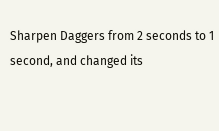Sharpen Daggers from 2 seconds to 1 second, and changed its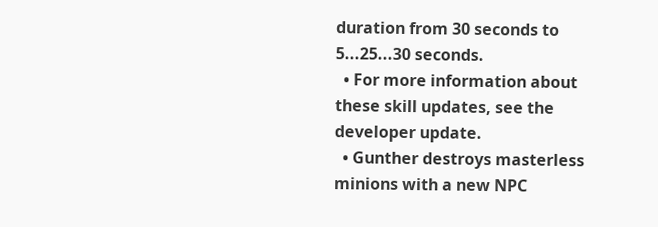duration from 30 seconds to 5...25...30 seconds.
  • For more information about these skill updates, see the developer update.
  • Gunther destroys masterless minions with a new NPC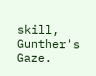skill, Gunther's Gaze.